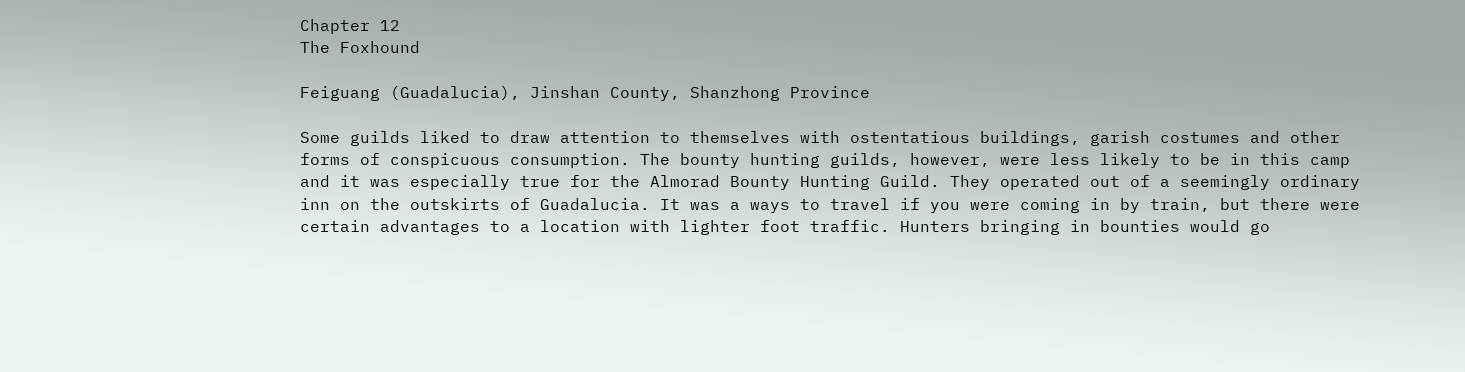Chapter 12
The Foxhound

Feiguang (Guadalucia), Jinshan County, Shanzhong Province

Some guilds liked to draw attention to themselves with ostentatious buildings, garish costumes and other forms of conspicuous consumption. The bounty hunting guilds, however, were less likely to be in this camp and it was especially true for the Almorad Bounty Hunting Guild. They operated out of a seemingly ordinary inn on the outskirts of Guadalucia. It was a ways to travel if you were coming in by train, but there were certain advantages to a location with lighter foot traffic. Hunters bringing in bounties would go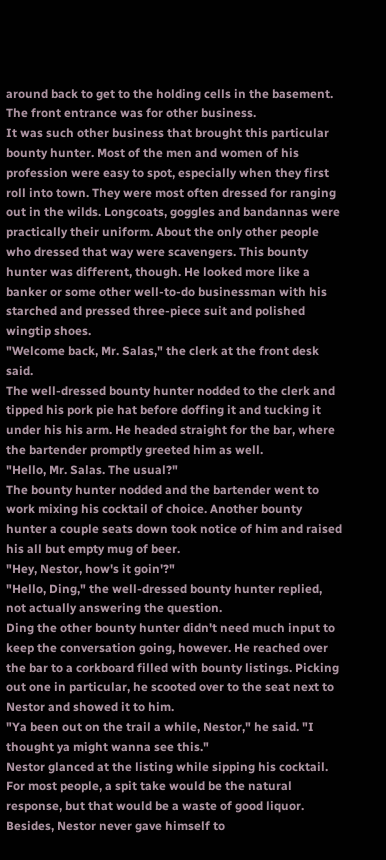around back to get to the holding cells in the basement. The front entrance was for other business.
It was such other business that brought this particular bounty hunter. Most of the men and women of his profession were easy to spot, especially when they first roll into town. They were most often dressed for ranging out in the wilds. Longcoats, goggles and bandannas were practically their uniform. About the only other people who dressed that way were scavengers. This bounty hunter was different, though. He looked more like a banker or some other well-to-do businessman with his starched and pressed three-piece suit and polished wingtip shoes.
"Welcome back, Mr. Salas," the clerk at the front desk said.
The well-dressed bounty hunter nodded to the clerk and tipped his pork pie hat before doffing it and tucking it under his his arm. He headed straight for the bar, where the bartender promptly greeted him as well.
"Hello, Mr. Salas. The usual?"
The bounty hunter nodded and the bartender went to work mixing his cocktail of choice. Another bounty hunter a couple seats down took notice of him and raised his all but empty mug of beer.
"Hey, Nestor, how's it goin'?"
"Hello, Ding," the well-dressed bounty hunter replied, not actually answering the question.
Ding the other bounty hunter didn't need much input to keep the conversation going, however. He reached over the bar to a corkboard filled with bounty listings. Picking out one in particular, he scooted over to the seat next to Nestor and showed it to him.
"Ya been out on the trail a while, Nestor," he said. "I thought ya might wanna see this."
Nestor glanced at the listing while sipping his cocktail. For most people, a spit take would be the natural response, but that would be a waste of good liquor. Besides, Nestor never gave himself to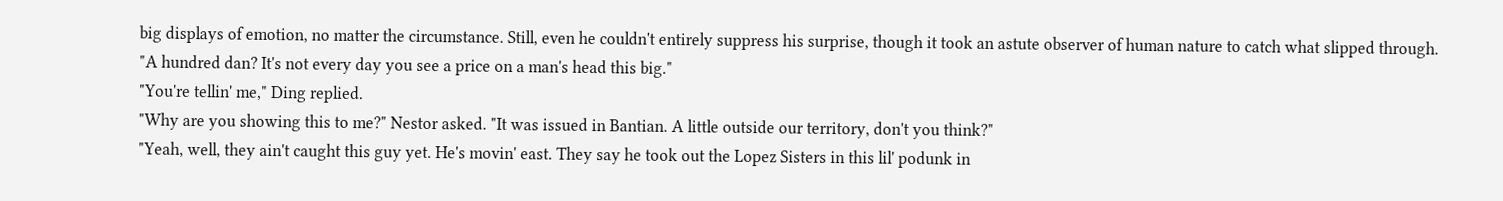big displays of emotion, no matter the circumstance. Still, even he couldn't entirely suppress his surprise, though it took an astute observer of human nature to catch what slipped through.
"A hundred dan? It's not every day you see a price on a man's head this big."
"You're tellin' me," Ding replied.
"Why are you showing this to me?" Nestor asked. "It was issued in Bantian. A little outside our territory, don't you think?"
"Yeah, well, they ain't caught this guy yet. He's movin' east. They say he took out the Lopez Sisters in this lil' podunk in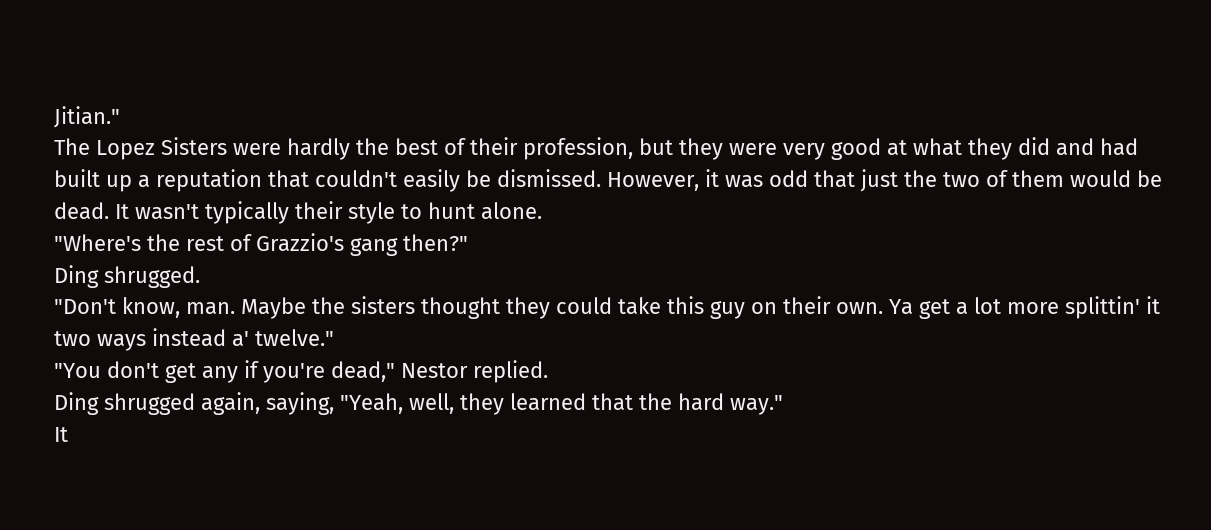Jitian."
The Lopez Sisters were hardly the best of their profession, but they were very good at what they did and had built up a reputation that couldn't easily be dismissed. However, it was odd that just the two of them would be dead. It wasn't typically their style to hunt alone.
"Where's the rest of Grazzio's gang then?"
Ding shrugged.
"Don't know, man. Maybe the sisters thought they could take this guy on their own. Ya get a lot more splittin' it two ways instead a' twelve."
"You don't get any if you're dead," Nestor replied.
Ding shrugged again, saying, "Yeah, well, they learned that the hard way."
It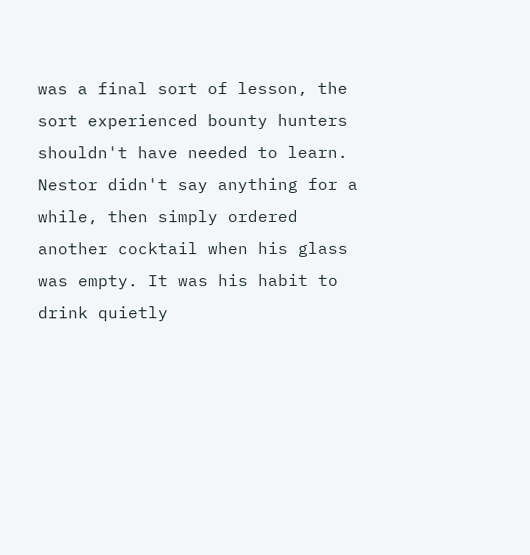was a final sort of lesson, the sort experienced bounty hunters shouldn't have needed to learn.
Nestor didn't say anything for a while, then simply ordered another cocktail when his glass was empty. It was his habit to drink quietly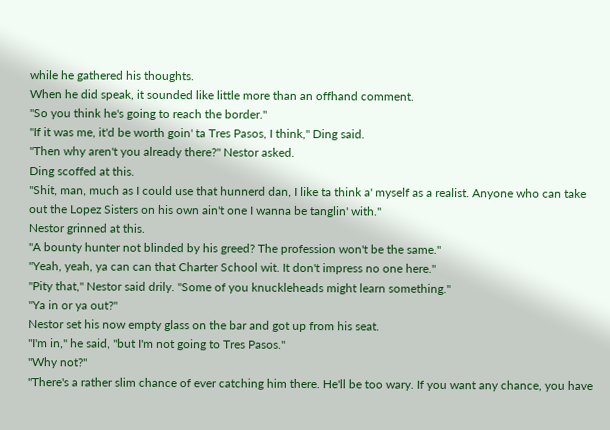while he gathered his thoughts.
When he did speak, it sounded like little more than an offhand comment.
"So you think he's going to reach the border."
"If it was me, it'd be worth goin' ta Tres Pasos, I think," Ding said.
"Then why aren't you already there?" Nestor asked.
Ding scoffed at this.
"Shit, man, much as I could use that hunnerd dan, I like ta think a' myself as a realist. Anyone who can take out the Lopez Sisters on his own ain't one I wanna be tanglin' with."
Nestor grinned at this.
"A bounty hunter not blinded by his greed? The profession won't be the same."
"Yeah, yeah, ya can can that Charter School wit. It don't impress no one here."
"Pity that," Nestor said drily. "Some of you knuckleheads might learn something."
"Ya in or ya out?"
Nestor set his now empty glass on the bar and got up from his seat.
"I'm in," he said, "but I'm not going to Tres Pasos."
"Why not?"
"There's a rather slim chance of ever catching him there. He'll be too wary. If you want any chance, you have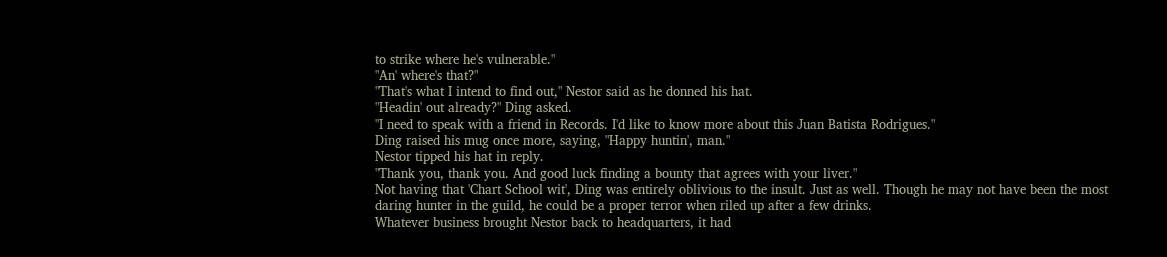to strike where he's vulnerable."
"An' where's that?"
"That's what I intend to find out," Nestor said as he donned his hat.
"Headin' out already?" Ding asked.
"I need to speak with a friend in Records. I'd like to know more about this Juan Batista Rodrigues."
Ding raised his mug once more, saying, "Happy huntin', man."
Nestor tipped his hat in reply.
"Thank you, thank you. And good luck finding a bounty that agrees with your liver."
Not having that 'Chart School wit', Ding was entirely oblivious to the insult. Just as well. Though he may not have been the most daring hunter in the guild, he could be a proper terror when riled up after a few drinks.
Whatever business brought Nestor back to headquarters, it had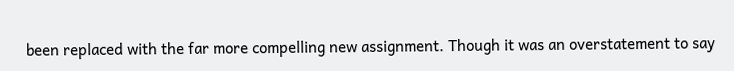been replaced with the far more compelling new assignment. Though it was an overstatement to say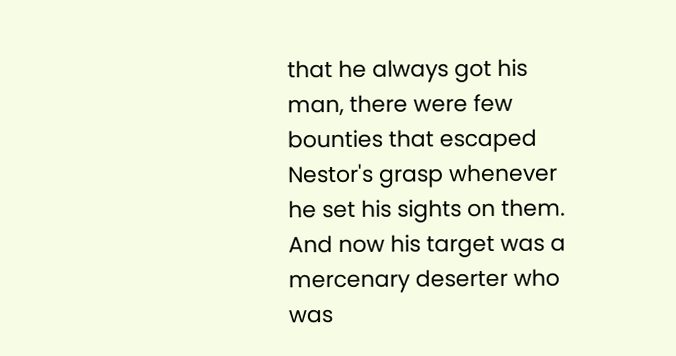that he always got his man, there were few bounties that escaped Nestor's grasp whenever he set his sights on them. And now his target was a mercenary deserter who was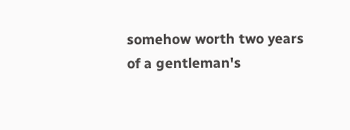somehow worth two years of a gentleman's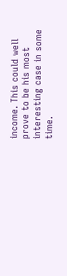income. This could well prove to be his most interesting case in some time.